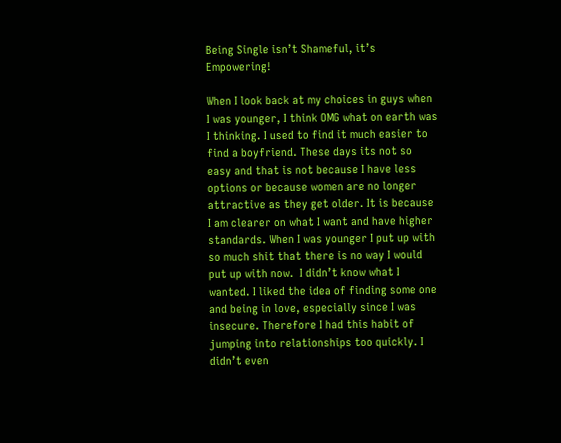Being Single isn’t Shameful, it’s Empowering!

When I look back at my choices in guys when I was younger, I think OMG what on earth was I thinking. I used to find it much easier to find a boyfriend. These days its not so easy and that is not because I have less options or because women are no longer attractive as they get older. It is because I am clearer on what I want and have higher standards. When I was younger I put up with so much shit that there is no way I would put up with now.  I didn’t know what I wanted. I liked the idea of finding some one and being in love, especially since I was insecure. Therefore I had this habit of jumping into relationships too quickly. I didn’t even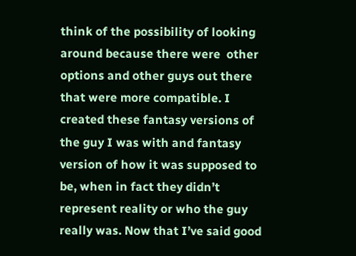think of the possibility of looking around because there were  other options and other guys out there that were more compatible. I created these fantasy versions of the guy I was with and fantasy version of how it was supposed to be, when in fact they didn’t represent reality or who the guy really was. Now that I’ve said good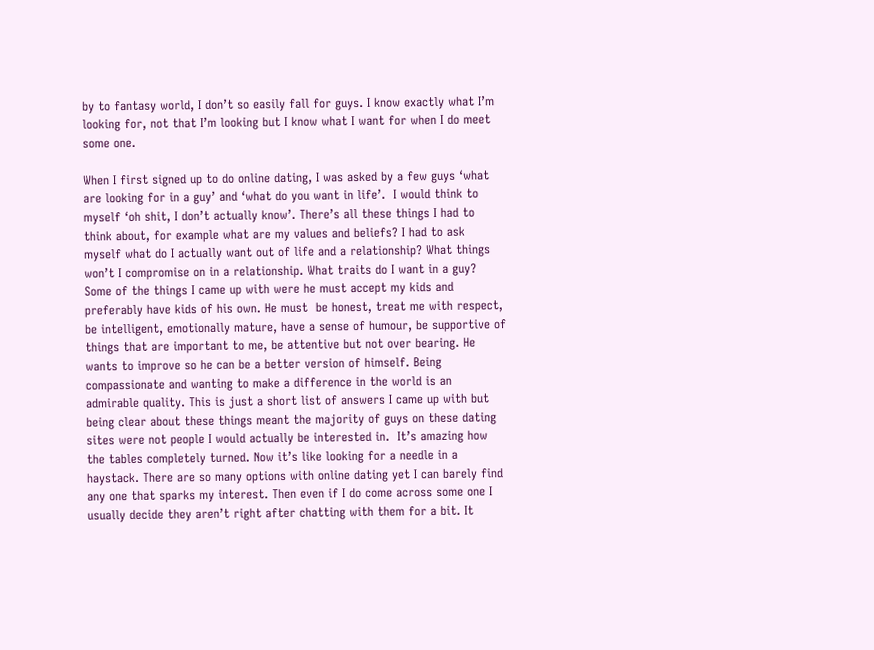by to fantasy world, I don’t so easily fall for guys. I know exactly what I’m looking for, not that I’m looking but I know what I want for when I do meet some one.

When I first signed up to do online dating, I was asked by a few guys ‘what are looking for in a guy’ and ‘what do you want in life’.  I would think to myself ‘oh shit, I don’t actually know’. There’s all these things I had to think about, for example what are my values and beliefs? I had to ask myself what do I actually want out of life and a relationship? What things won’t I compromise on in a relationship. What traits do I want in a guy? Some of the things I came up with were he must accept my kids and preferably have kids of his own. He must  be honest, treat me with respect, be intelligent, emotionally mature, have a sense of humour, be supportive of things that are important to me, be attentive but not over bearing. He wants to improve so he can be a better version of himself. Being compassionate and wanting to make a difference in the world is an admirable quality. This is just a short list of answers I came up with but being clear about these things meant the majority of guys on these dating sites were not people I would actually be interested in.  It’s amazing how the tables completely turned. Now it’s like looking for a needle in a haystack. There are so many options with online dating yet I can barely find any one that sparks my interest. Then even if I do come across some one I usually decide they aren’t right after chatting with them for a bit. It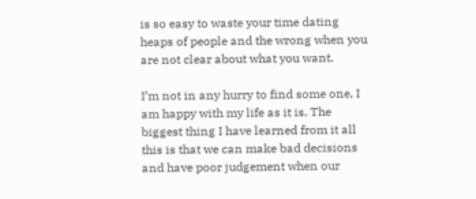is so easy to waste your time dating heaps of people and the wrong when you are not clear about what you want.

I’m not in any hurry to find some one, I am happy with my life as it is. The biggest thing I have learned from it all this is that we can make bad decisions and have poor judgement when our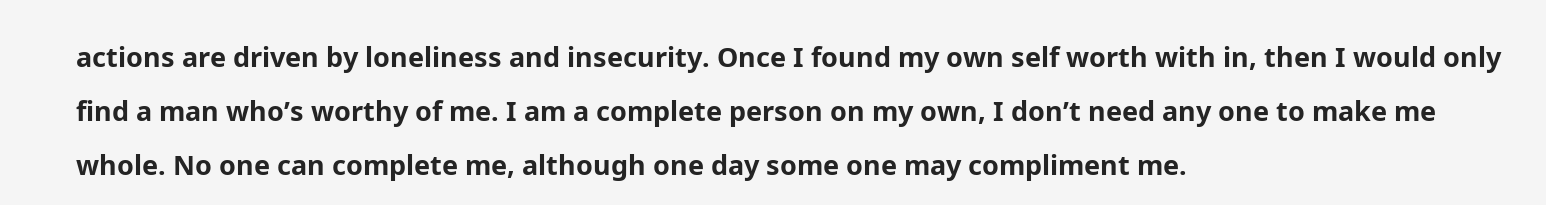actions are driven by loneliness and insecurity. Once I found my own self worth with in, then I would only find a man who’s worthy of me. I am a complete person on my own, I don’t need any one to make me whole. No one can complete me, although one day some one may compliment me.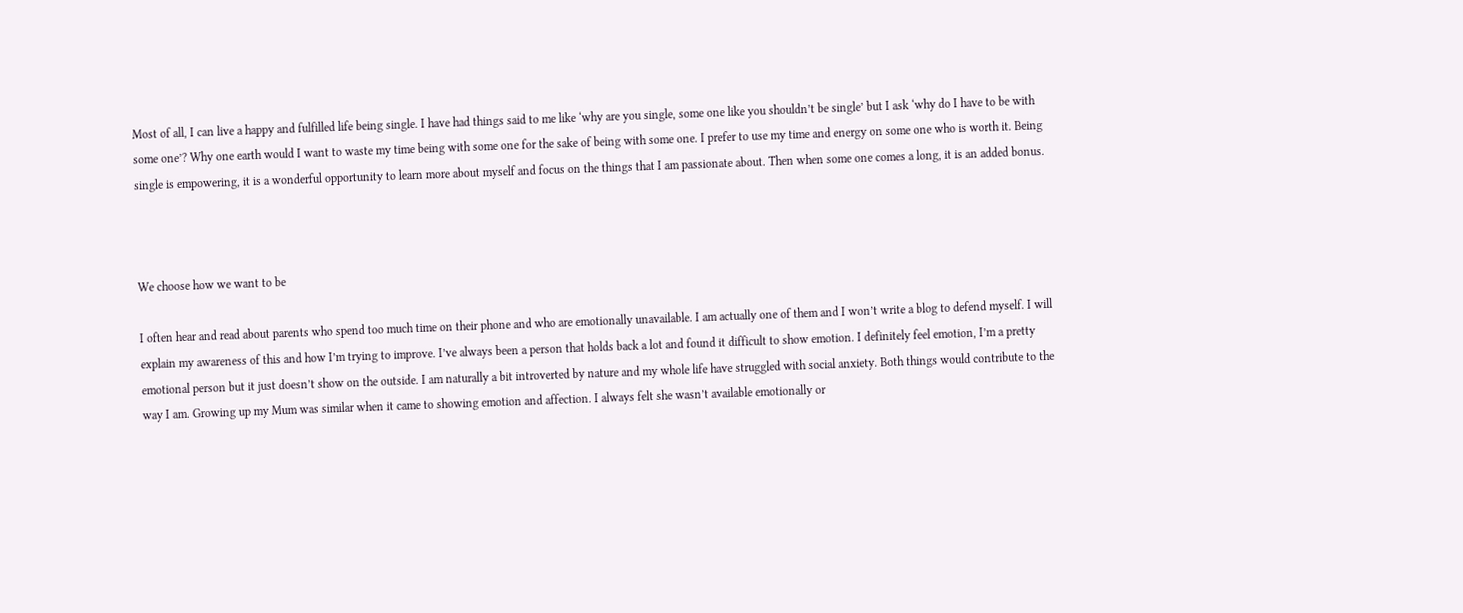Most of all, I can live a happy and fulfilled life being single. I have had things said to me like ‘why are you single, some one like you shouldn’t be single’ but I ask ‘why do I have to be with some one’? Why one earth would I want to waste my time being with some one for the sake of being with some one. I prefer to use my time and energy on some one who is worth it. Being single is empowering, it is a wonderful opportunity to learn more about myself and focus on the things that I am passionate about. Then when some one comes a long, it is an added bonus.



We choose how we want to be

I often hear and read about parents who spend too much time on their phone and who are emotionally unavailable. I am actually one of them and I won’t write a blog to defend myself. I will explain my awareness of this and how I’m trying to improve. I’ve always been a person that holds back a lot and found it difficult to show emotion. I definitely feel emotion, I’m a pretty emotional person but it just doesn’t show on the outside. I am naturally a bit introverted by nature and my whole life have struggled with social anxiety. Both things would contribute to the way I am. Growing up my Mum was similar when it came to showing emotion and affection. I always felt she wasn’t available emotionally or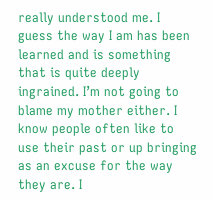really understood me. I guess the way I am has been learned and is something that is quite deeply ingrained. I’m not going to blame my mother either. I know people often like to use their past or up bringing as an excuse for the way they are. I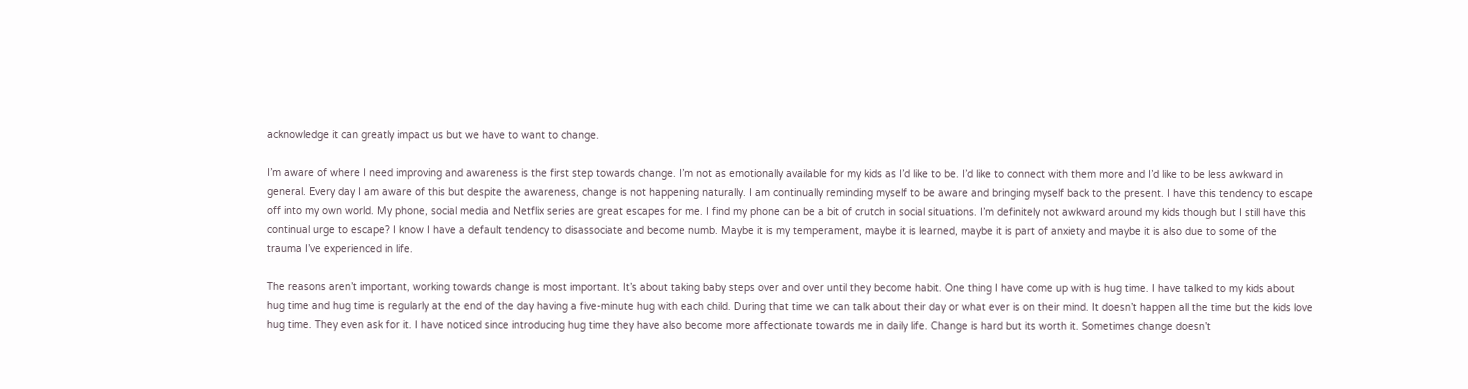acknowledge it can greatly impact us but we have to want to change.

I’m aware of where I need improving and awareness is the first step towards change. I’m not as emotionally available for my kids as I’d like to be. I’d like to connect with them more and I’d like to be less awkward in general. Every day I am aware of this but despite the awareness, change is not happening naturally. I am continually reminding myself to be aware and bringing myself back to the present. I have this tendency to escape off into my own world. My phone, social media and Netflix series are great escapes for me. I find my phone can be a bit of crutch in social situations. I’m definitely not awkward around my kids though but I still have this continual urge to escape? I know I have a default tendency to disassociate and become numb. Maybe it is my temperament, maybe it is learned, maybe it is part of anxiety and maybe it is also due to some of the trauma I’ve experienced in life.

The reasons aren’t important, working towards change is most important. It’s about taking baby steps over and over until they become habit. One thing I have come up with is hug time. I have talked to my kids about hug time and hug time is regularly at the end of the day having a five-minute hug with each child. During that time we can talk about their day or what ever is on their mind. It doesn’t happen all the time but the kids love hug time. They even ask for it. I have noticed since introducing hug time they have also become more affectionate towards me in daily life. Change is hard but its worth it. Sometimes change doesn’t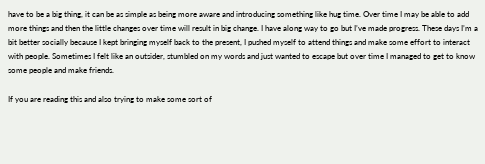have to be a big thing, it can be as simple as being more aware and introducing something like hug time. Over time I may be able to add more things and then the little changes over time will result in big change. I have along way to go but I’ve made progress. These days I’m a bit better socially because I kept bringing myself back to the present, I pushed myself to attend things and make some effort to interact with people. Sometimes I felt like an outsider, stumbled on my words and just wanted to escape but over time I managed to get to know some people and make friends.

If you are reading this and also trying to make some sort of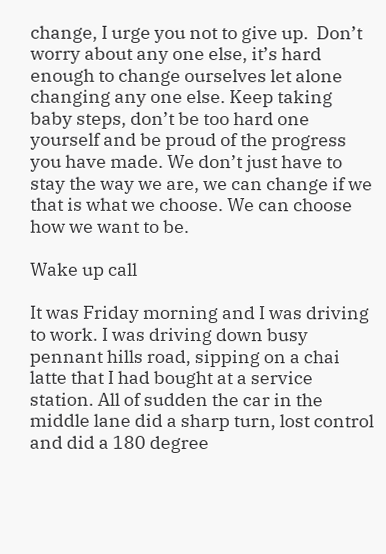change, I urge you not to give up.  Don’t worry about any one else, it’s hard enough to change ourselves let alone changing any one else. Keep taking baby steps, don’t be too hard one yourself and be proud of the progress you have made. We don’t just have to stay the way we are, we can change if we that is what we choose. We can choose how we want to be.

Wake up call

It was Friday morning and I was driving to work. I was driving down busy pennant hills road, sipping on a chai latte that I had bought at a service station. All of sudden the car in the middle lane did a sharp turn, lost control and did a 180 degree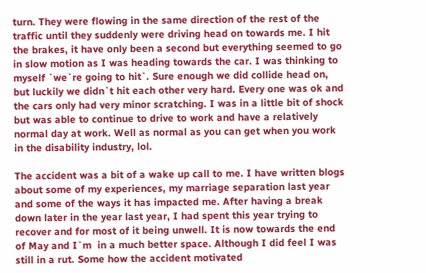turn. They were flowing in the same direction of the rest of the traffic until they suddenly were driving head on towards me. I hit the brakes, it have only been a second but everything seemed to go in slow motion as I was heading towards the car. I was thinking to myself `we`re going to hit`. Sure enough we did collide head on, but luckily we didn`t hit each other very hard. Every one was ok and the cars only had very minor scratching. I was in a little bit of shock but was able to continue to drive to work and have a relatively normal day at work. Well as normal as you can get when you work in the disability industry, lol.

The accident was a bit of a wake up call to me. I have written blogs about some of my experiences, my marriage separation last year and some of the ways it has impacted me. After having a break down later in the year last year, I had spent this year trying to recover and for most of it being unwell. It is now towards the end of May and I`m  in a much better space. Although I did feel I was still in a rut. Some how the accident motivated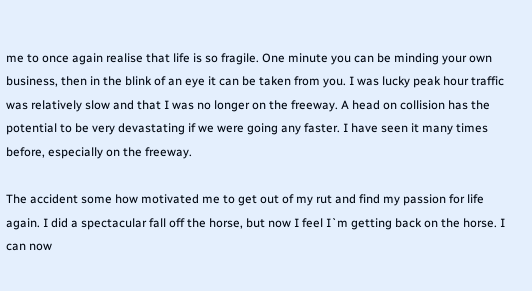me to once again realise that life is so fragile. One minute you can be minding your own business, then in the blink of an eye it can be taken from you. I was lucky peak hour traffic was relatively slow and that I was no longer on the freeway. A head on collision has the potential to be very devastating if we were going any faster. I have seen it many times before, especially on the freeway.

The accident some how motivated me to get out of my rut and find my passion for life again. I did a spectacular fall off the horse, but now I feel I`m getting back on the horse. I can now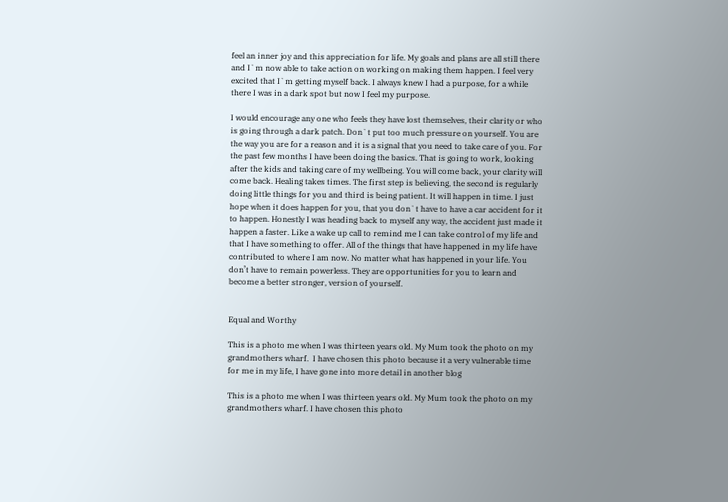feel an inner joy and this appreciation for life. My goals and plans are all still there and I`m now able to take action on working on making them happen. I feel very excited that I`m getting myself back. I always knew I had a purpose, for a while there I was in a dark spot but now I feel my purpose.

I would encourage any one who feels they have lost themselves, their clarity or who is going through a dark patch. Don`t put too much pressure on yourself. You are the way you are for a reason and it is a signal that you need to take care of you. For the past few months I have been doing the basics. That is going to work, looking after the kids and taking care of my wellbeing. You will come back, your clarity will come back. Healing takes times. The first step is believing, the second is regularly doing little things for you and third is being patient. It will happen in time. I just hope when it does happen for you, that you don`t have to have a car accident for it to happen. Honestly I was heading back to myself any way, the accident just made it happen a faster. Like a wake up call to remind me I can take control of my life and that I have something to offer. All of the things that have happened in my life have contributed to where I am now. No matter what has happened in your life. You don’t have to remain powerless. They are opportunities for you to learn and become a better stronger, version of yourself.


Equal and Worthy

This is a photo me when I was thirteen years old. My Mum took the photo on my grandmothers wharf.  I have chosen this photo because it a very vulnerable time for me in my life, I have gone into more detail in another blog

This is a photo me when I was thirteen years old. My Mum took the photo on my grandmothers wharf. I have chosen this photo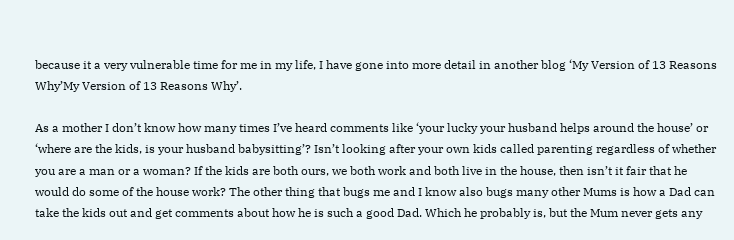because it a very vulnerable time for me in my life, I have gone into more detail in another blog ‘My Version of 13 Reasons Why’My Version of 13 Reasons Why’.

As a mother I don’t know how many times I’ve heard comments like ‘your lucky your husband helps around the house’ or ‘where are the kids, is your husband babysitting’? Isn’t looking after your own kids called parenting regardless of whether you are a man or a woman? If the kids are both ours, we both work and both live in the house, then isn’t it fair that he would do some of the house work? The other thing that bugs me and I know also bugs many other Mums is how a Dad can take the kids out and get comments about how he is such a good Dad. Which he probably is, but the Mum never gets any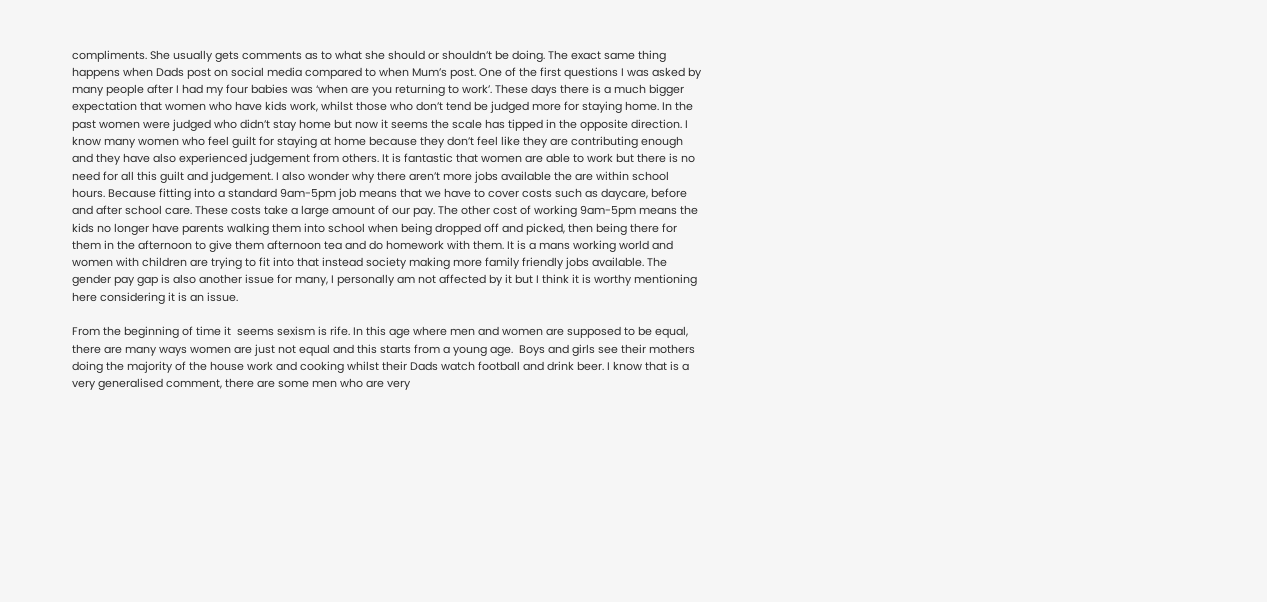compliments. She usually gets comments as to what she should or shouldn’t be doing. The exact same thing happens when Dads post on social media compared to when Mum’s post. One of the first questions I was asked by many people after I had my four babies was ‘when are you returning to work’. These days there is a much bigger expectation that women who have kids work, whilst those who don’t tend be judged more for staying home. In the past women were judged who didn’t stay home but now it seems the scale has tipped in the opposite direction. I know many women who feel guilt for staying at home because they don’t feel like they are contributing enough and they have also experienced judgement from others. It is fantastic that women are able to work but there is no need for all this guilt and judgement. I also wonder why there aren’t more jobs available the are within school hours. Because fitting into a standard 9am-5pm job means that we have to cover costs such as daycare, before and after school care. These costs take a large amount of our pay. The other cost of working 9am-5pm means the kids no longer have parents walking them into school when being dropped off and picked, then being there for them in the afternoon to give them afternoon tea and do homework with them. It is a mans working world and women with children are trying to fit into that instead society making more family friendly jobs available. The gender pay gap is also another issue for many, I personally am not affected by it but I think it is worthy mentioning here considering it is an issue.

From the beginning of time it  seems sexism is rife. In this age where men and women are supposed to be equal, there are many ways women are just not equal and this starts from a young age.  Boys and girls see their mothers doing the majority of the house work and cooking whilst their Dads watch football and drink beer. I know that is a very generalised comment, there are some men who are very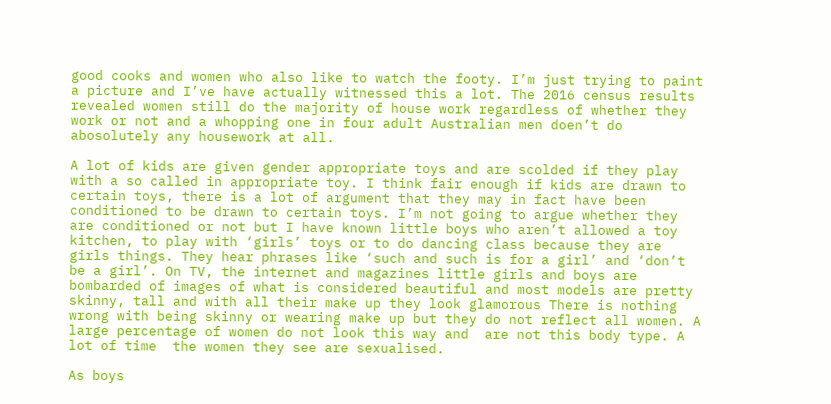good cooks and women who also like to watch the footy. I’m just trying to paint a picture and I’ve have actually witnessed this a lot. The 2016 census results revealed women still do the majority of house work regardless of whether they work or not and a whopping one in four adult Australian men doen’t do abosolutely any housework at all.

A lot of kids are given gender appropriate toys and are scolded if they play with a so called in appropriate toy. I think fair enough if kids are drawn to certain toys, there is a lot of argument that they may in fact have been conditioned to be drawn to certain toys. I’m not going to argue whether they are conditioned or not but I have known little boys who aren’t allowed a toy kitchen, to play with ‘girls’ toys or to do dancing class because they are girls things. They hear phrases like ‘such and such is for a girl’ and ‘don’t be a girl’. On TV, the internet and magazines little girls and boys are bombarded of images of what is considered beautiful and most models are pretty skinny, tall and with all their make up they look glamorous There is nothing wrong with being skinny or wearing make up but they do not reflect all women. A large percentage of women do not look this way and  are not this body type. A lot of time  the women they see are sexualised.

As boys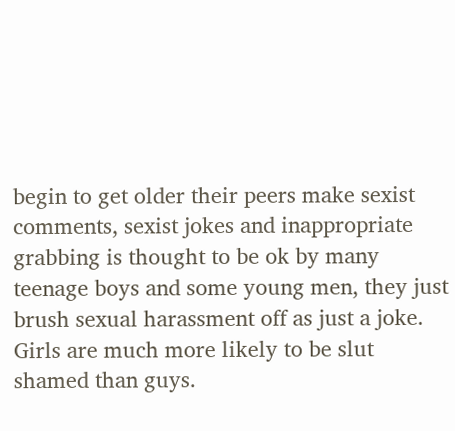begin to get older their peers make sexist comments, sexist jokes and inappropriate grabbing is thought to be ok by many teenage boys and some young men, they just brush sexual harassment off as just a joke. Girls are much more likely to be slut shamed than guys.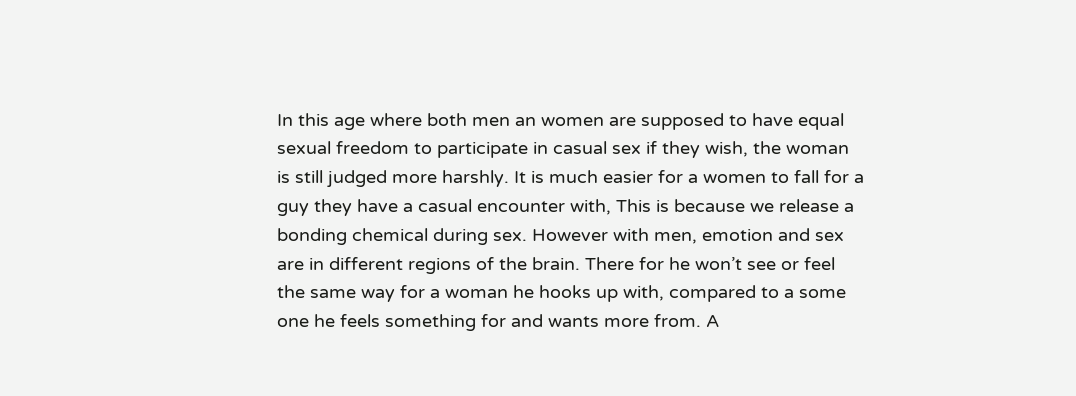In this age where both men an women are supposed to have equal sexual freedom to participate in casual sex if they wish, the woman is still judged more harshly. It is much easier for a women to fall for a guy they have a casual encounter with, This is because we release a bonding chemical during sex. However with men, emotion and sex are in different regions of the brain. There for he won’t see or feel the same way for a woman he hooks up with, compared to a some one he feels something for and wants more from. A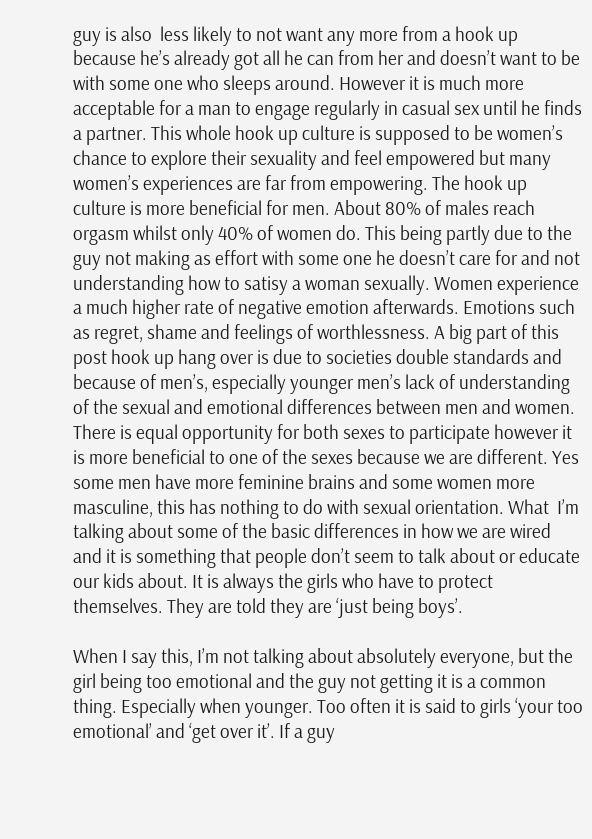guy is also  less likely to not want any more from a hook up because he’s already got all he can from her and doesn’t want to be with some one who sleeps around. However it is much more acceptable for a man to engage regularly in casual sex until he finds a partner. This whole hook up culture is supposed to be women’s chance to explore their sexuality and feel empowered but many women’s experiences are far from empowering. The hook up culture is more beneficial for men. About 80% of males reach orgasm whilst only 40% of women do. This being partly due to the guy not making as effort with some one he doesn’t care for and not understanding how to satisy a woman sexually. Women experience a much higher rate of negative emotion afterwards. Emotions such as regret, shame and feelings of worthlessness. A big part of this post hook up hang over is due to societies double standards and because of men’s, especially younger men’s lack of understanding of the sexual and emotional differences between men and women. There is equal opportunity for both sexes to participate however it is more beneficial to one of the sexes because we are different. Yes some men have more feminine brains and some women more masculine, this has nothing to do with sexual orientation. What  I’m talking about some of the basic differences in how we are wired and it is something that people don’t seem to talk about or educate our kids about. It is always the girls who have to protect themselves. They are told they are ‘just being boys’.

When I say this, I’m not talking about absolutely everyone, but the girl being too emotional and the guy not getting it is a common thing. Especially when younger. Too often it is said to girls ‘your too emotional’ and ‘get over it’. If a guy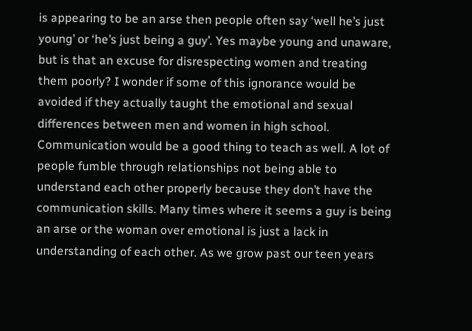is appearing to be an arse then people often say ‘well he’s just young’ or ‘he’s just being a guy’. Yes maybe young and unaware, but is that an excuse for disrespecting women and treating them poorly? I wonder if some of this ignorance would be avoided if they actually taught the emotional and sexual differences between men and women in high school. Communication would be a good thing to teach as well. A lot of people fumble through relationships not being able to understand each other properly because they don’t have the communication skills. Many times where it seems a guy is being an arse or the woman over emotional is just a lack in understanding of each other. As we grow past our teen years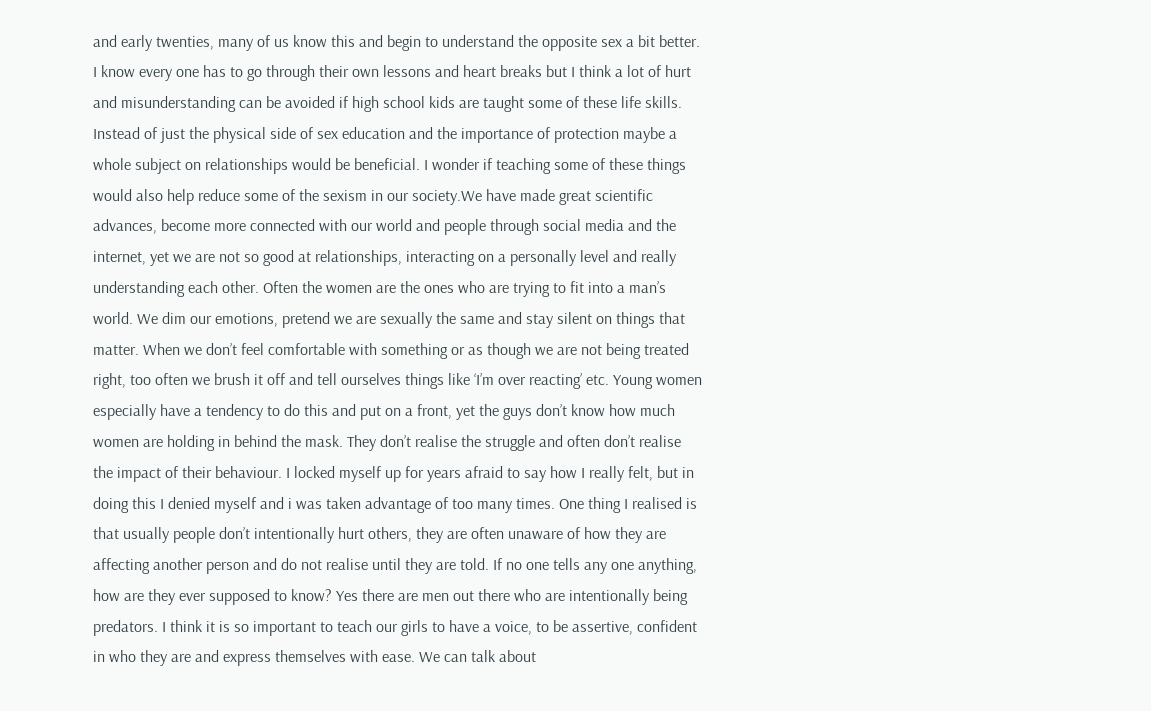and early twenties, many of us know this and begin to understand the opposite sex a bit better.  I know every one has to go through their own lessons and heart breaks but I think a lot of hurt and misunderstanding can be avoided if high school kids are taught some of these life skills. Instead of just the physical side of sex education and the importance of protection maybe a whole subject on relationships would be beneficial. I wonder if teaching some of these things would also help reduce some of the sexism in our society.We have made great scientific advances, become more connected with our world and people through social media and the internet, yet we are not so good at relationships, interacting on a personally level and really understanding each other. Often the women are the ones who are trying to fit into a man’s world. We dim our emotions, pretend we are sexually the same and stay silent on things that matter. When we don’t feel comfortable with something or as though we are not being treated right, too often we brush it off and tell ourselves things like ‘I’m over reacting’ etc. Young women especially have a tendency to do this and put on a front, yet the guys don’t know how much women are holding in behind the mask. They don’t realise the struggle and often don’t realise the impact of their behaviour. I locked myself up for years afraid to say how I really felt, but in doing this I denied myself and i was taken advantage of too many times. One thing I realised is that usually people don’t intentionally hurt others, they are often unaware of how they are affecting another person and do not realise until they are told. If no one tells any one anything, how are they ever supposed to know? Yes there are men out there who are intentionally being predators. I think it is so important to teach our girls to have a voice, to be assertive, confident in who they are and express themselves with ease. We can talk about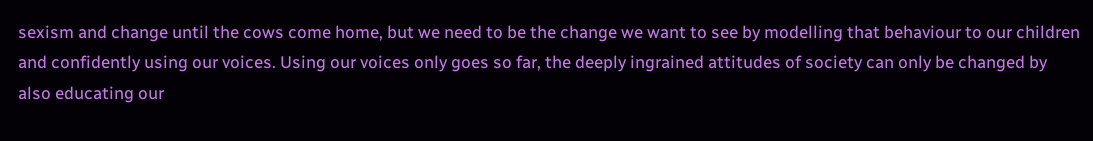sexism and change until the cows come home, but we need to be the change we want to see by modelling that behaviour to our children and confidently using our voices. Using our voices only goes so far, the deeply ingrained attitudes of society can only be changed by also educating our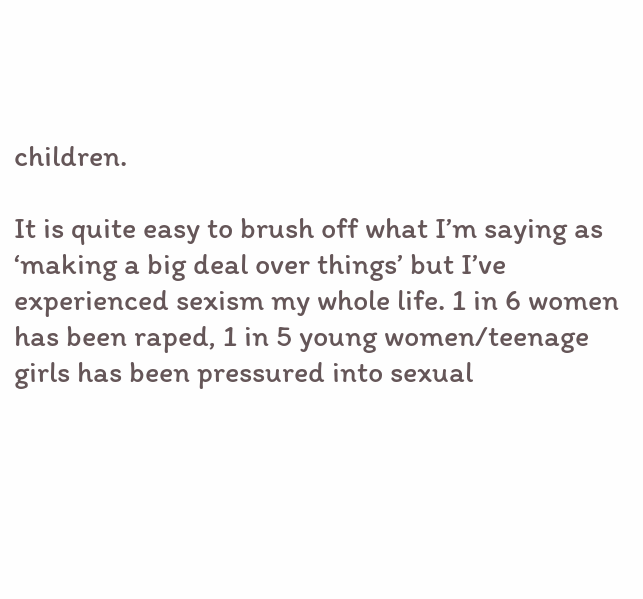children.

It is quite easy to brush off what I’m saying as ‘making a big deal over things’ but I’ve experienced sexism my whole life. 1 in 6 women has been raped, 1 in 5 young women/teenage girls has been pressured into sexual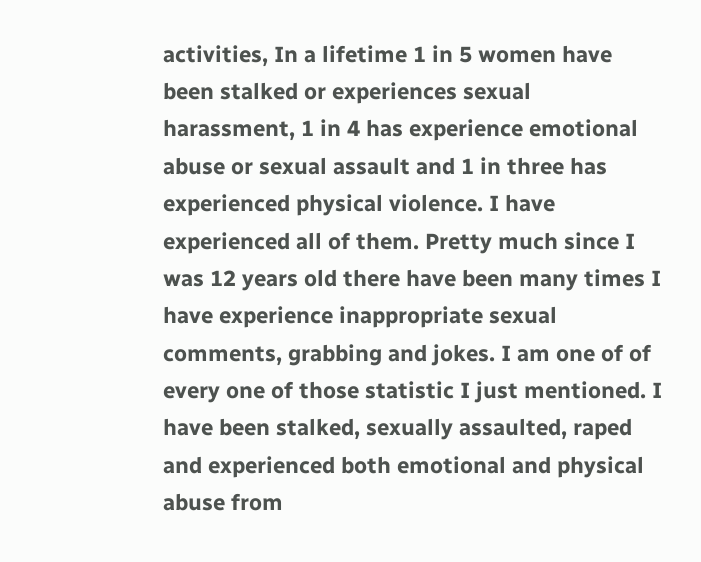activities, In a lifetime 1 in 5 women have been stalked or experiences sexual harassment, 1 in 4 has experience emotional abuse or sexual assault and 1 in three has experienced physical violence. I have experienced all of them. Pretty much since I was 12 years old there have been many times I have experience inappropriate sexual comments, grabbing and jokes. I am one of of every one of those statistic I just mentioned. I have been stalked, sexually assaulted, raped and experienced both emotional and physical abuse from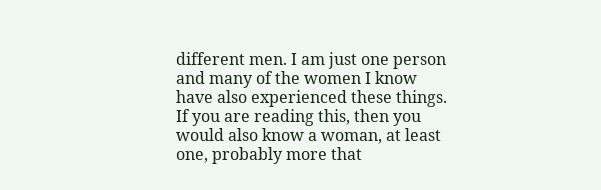different men. I am just one person and many of the women I know have also experienced these things. If you are reading this, then you would also know a woman, at least one, probably more that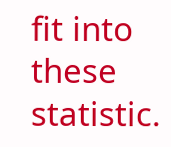fit into these statistic.